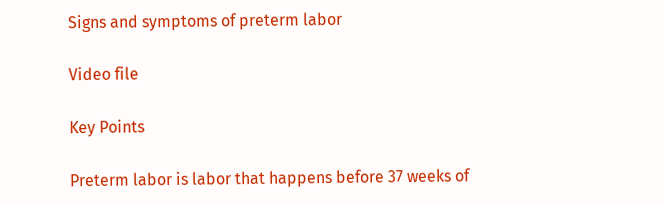Signs and symptoms of preterm labor

Video file

Key Points

Preterm labor is labor that happens before 37 weeks of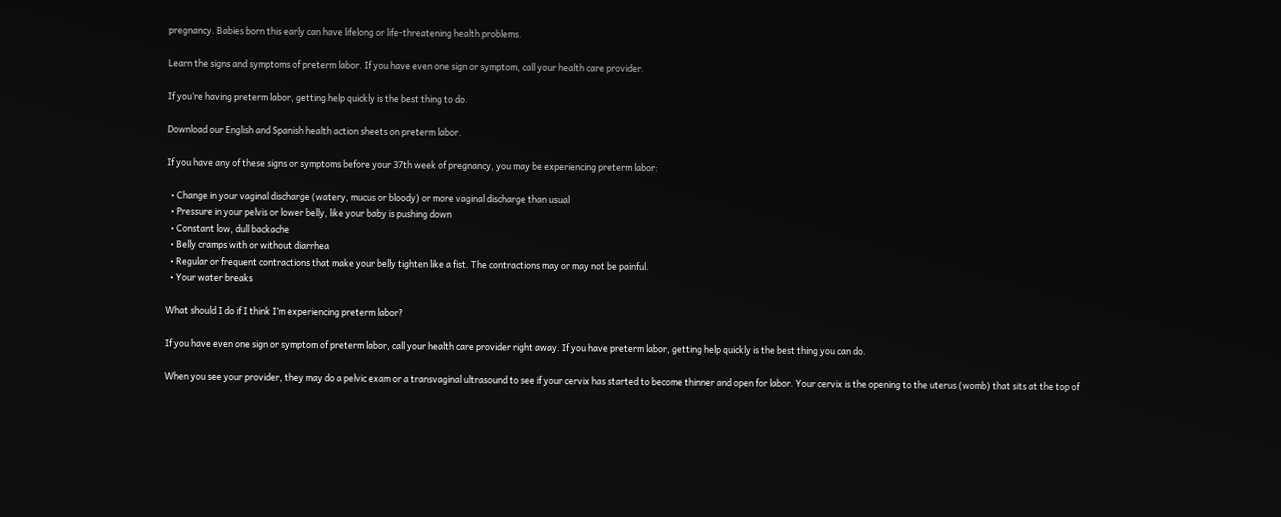pregnancy. Babies born this early can have lifelong or life-threatening health problems.

Learn the signs and symptoms of preterm labor. If you have even one sign or symptom, call your health care provider.

If you’re having preterm labor, getting help quickly is the best thing to do.

Download our English and Spanish health action sheets on preterm labor.

If you have any of these signs or symptoms before your 37th week of pregnancy, you may be experiencing preterm labor:

  • Change in your vaginal discharge (watery, mucus or bloody) or more vaginal discharge than usual
  • Pressure in your pelvis or lower belly, like your baby is pushing down
  • Constant low, dull backache
  • Belly cramps with or without diarrhea
  • Regular or frequent contractions that make your belly tighten like a fist. The contractions may or may not be painful.
  • Your water breaks

What should I do if I think I’m experiencing preterm labor?

If you have even one sign or symptom of preterm labor, call your health care provider right away. If you have preterm labor, getting help quickly is the best thing you can do.

When you see your provider, they may do a pelvic exam or a transvaginal ultrasound to see if your cervix has started to become thinner and open for labor. Your cervix is the opening to the uterus (womb) that sits at the top of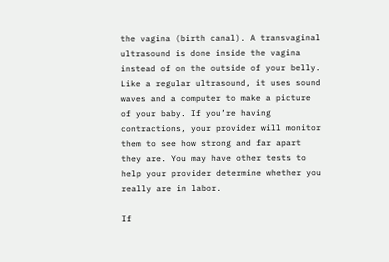the vagina (birth canal). A transvaginal ultrasound is done inside the vagina instead of on the outside of your belly. Like a regular ultrasound, it uses sound waves and a computer to make a picture of your baby. If you’re having contractions, your provider will monitor them to see how strong and far apart they are. You may have other tests to help your provider determine whether you really are in labor.

If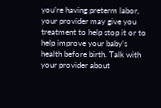you’re having preterm labor, your provider may give you treatment to help stop it or to help improve your baby’s health before birth. Talk with your provider about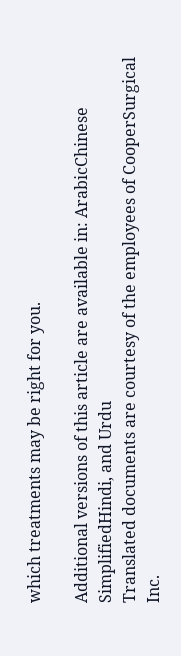which treatments may be right for you.

Additional versions of this article are available in: ArabicChinese SimplifiedHindi, and Urdu
Translated documents are courtesy of the employees of CooperSurgical Inc.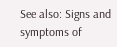See also: Signs and symptoms of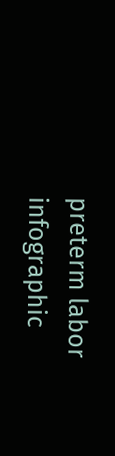preterm labor infographic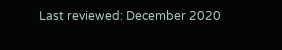Last reviewed: December 2020